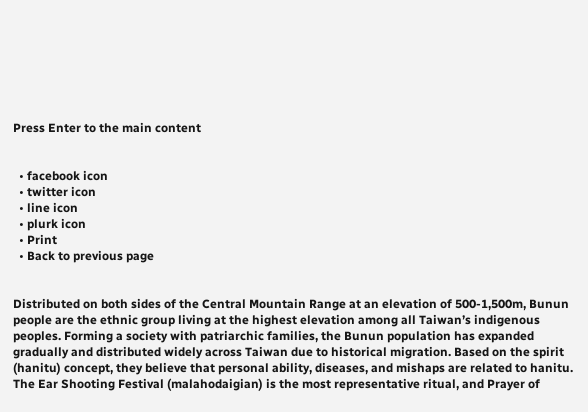Press Enter to the main content


  • facebook icon
  • twitter icon
  • line icon
  • plurk icon
  • Print
  • Back to previous page


Distributed on both sides of the Central Mountain Range at an elevation of 500-1,500m, Bunun people are the ethnic group living at the highest elevation among all Taiwan’s indigenous peoples. Forming a society with patriarchic families, the Bunun population has expanded gradually and distributed widely across Taiwan due to historical migration. Based on the spirit (hanitu) concept, they believe that personal ability, diseases, and mishaps are related to hanitu. The Ear Shooting Festival (malahodaigian) is the most representative ritual, and Prayer of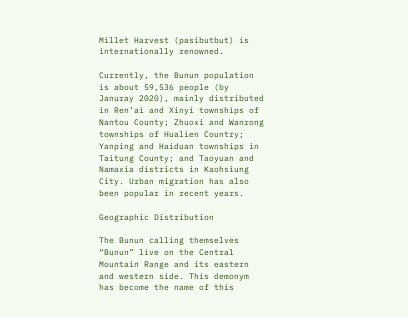Millet Harvest (pasibutbut) is internationally renowned.

Currently, the Bunun population is about 59,536 people (by Januray 2020), mainly distributed in Ren’ai and Xinyi townships of Nantou County; Zhuoxi and Wanrong townships of Hualien Country; Yanping and Haiduan townships in Taitung County; and Taoyuan and Namaxia districts in Kaohsiung City. Urban migration has also been popular in recent years.

Geographic Distribution

The Bunun calling themselves “Bunun” live on the Central Mountain Range and its eastern and western side. This demonym has become the name of this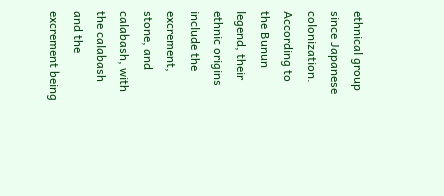ethnical group since Japanese colonization. According to the Bunun legend, their ethnic origins include the excrement, stone, and calabash, with the calabash and the excrement being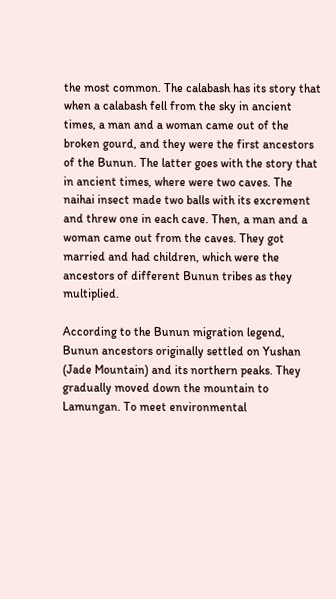the most common. The calabash has its story that when a calabash fell from the sky in ancient times, a man and a woman came out of the broken gourd, and they were the first ancestors of the Bunun. The latter goes with the story that in ancient times, where were two caves. The naihai insect made two balls with its excrement and threw one in each cave. Then, a man and a woman came out from the caves. They got married and had children, which were the ancestors of different Bunun tribes as they multiplied.

According to the Bunun migration legend, Bunun ancestors originally settled on Yushan (Jade Mountain) and its northern peaks. They gradually moved down the mountain to Lamungan. To meet environmental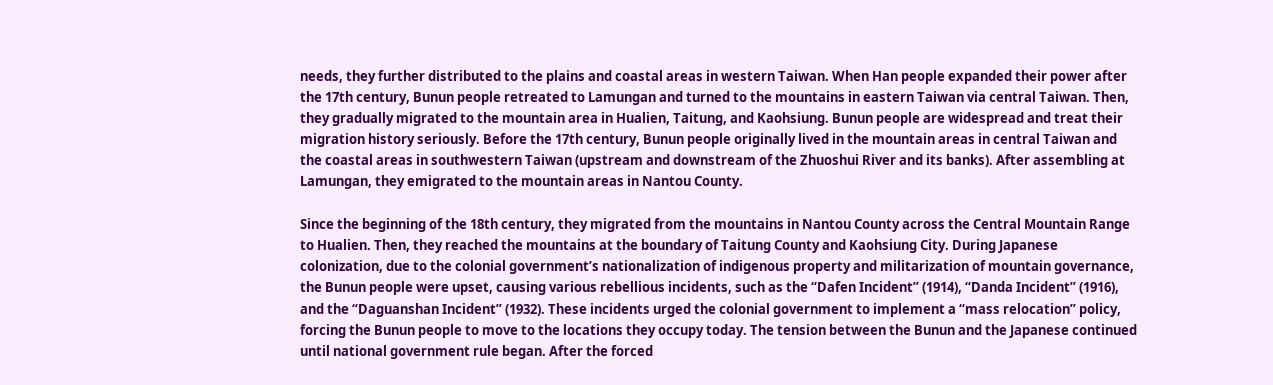needs, they further distributed to the plains and coastal areas in western Taiwan. When Han people expanded their power after the 17th century, Bunun people retreated to Lamungan and turned to the mountains in eastern Taiwan via central Taiwan. Then, they gradually migrated to the mountain area in Hualien, Taitung, and Kaohsiung. Bunun people are widespread and treat their migration history seriously. Before the 17th century, Bunun people originally lived in the mountain areas in central Taiwan and the coastal areas in southwestern Taiwan (upstream and downstream of the Zhuoshui River and its banks). After assembling at Lamungan, they emigrated to the mountain areas in Nantou County.

Since the beginning of the 18th century, they migrated from the mountains in Nantou County across the Central Mountain Range to Hualien. Then, they reached the mountains at the boundary of Taitung County and Kaohsiung City. During Japanese colonization, due to the colonial government’s nationalization of indigenous property and militarization of mountain governance, the Bunun people were upset, causing various rebellious incidents, such as the “Dafen Incident” (1914), “Danda Incident” (1916), and the “Daguanshan Incident” (1932). These incidents urged the colonial government to implement a “mass relocation” policy, forcing the Bunun people to move to the locations they occupy today. The tension between the Bunun and the Japanese continued until national government rule began. After the forced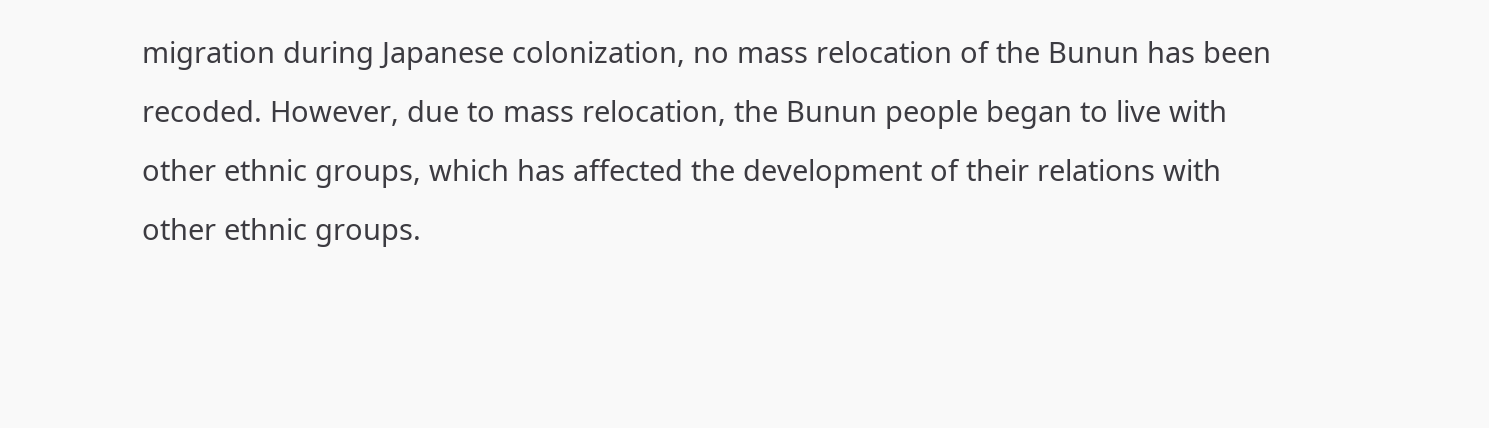migration during Japanese colonization, no mass relocation of the Bunun has been recoded. However, due to mass relocation, the Bunun people began to live with other ethnic groups, which has affected the development of their relations with other ethnic groups.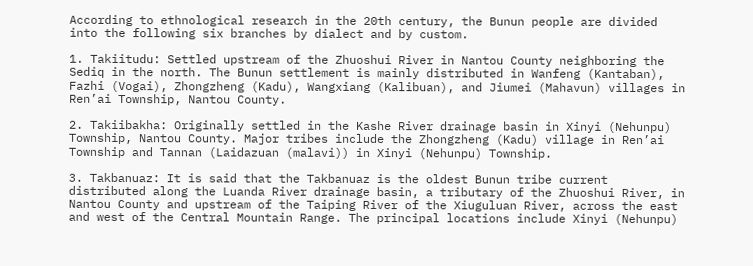According to ethnological research in the 20th century, the Bunun people are divided into the following six branches by dialect and by custom.

1. Takiitudu: Settled upstream of the Zhuoshui River in Nantou County neighboring the Sediq in the north. The Bunun settlement is mainly distributed in Wanfeng (Kantaban), Fazhi (Vogai), Zhongzheng (Kadu), Wangxiang (Kalibuan), and Jiumei (Mahavun) villages in Ren’ai Township, Nantou County.

2. Takiibakha: Originally settled in the Kashe River drainage basin in Xinyi (Nehunpu) Township, Nantou County. Major tribes include the Zhongzheng (Kadu) village in Ren’ai Township and Tannan (Laidazuan (malavi)) in Xinyi (Nehunpu) Township.

3. Takbanuaz: It is said that the Takbanuaz is the oldest Bunun tribe current distributed along the Luanda River drainage basin, a tributary of the Zhuoshui River, in Nantou County and upstream of the Taiping River of the Xiuguluan River, across the east and west of the Central Mountain Range. The principal locations include Xinyi (Nehunpu)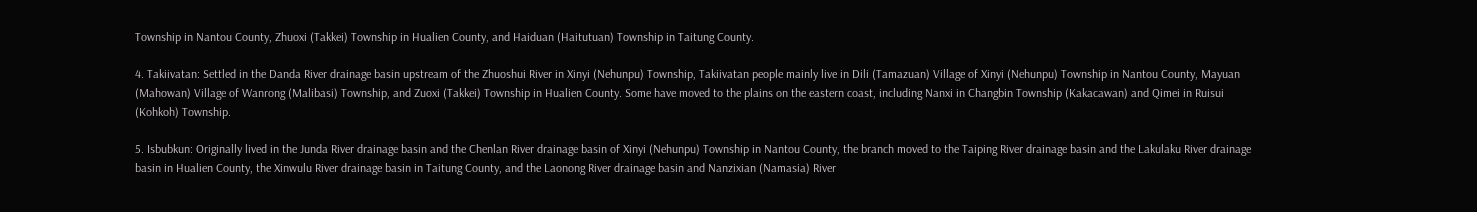Township in Nantou County, Zhuoxi (Takkei) Township in Hualien County, and Haiduan (Haitutuan) Township in Taitung County.

4. Takiivatan: Settled in the Danda River drainage basin upstream of the Zhuoshui River in Xinyi (Nehunpu) Township, Takiivatan people mainly live in Dili (Tamazuan) Village of Xinyi (Nehunpu) Township in Nantou County, Mayuan (Mahowan) Village of Wanrong (Malibasi) Township, and Zuoxi (Takkei) Township in Hualien County. Some have moved to the plains on the eastern coast, including Nanxi in Changbin Township (Kakacawan) and Qimei in Ruisui (Kohkoh) Township.

5. Isbubkun: Originally lived in the Junda River drainage basin and the Chenlan River drainage basin of Xinyi (Nehunpu) Township in Nantou County, the branch moved to the Taiping River drainage basin and the Lakulaku River drainage basin in Hualien County, the Xinwulu River drainage basin in Taitung County, and the Laonong River drainage basin and Nanzixian (Namasia) River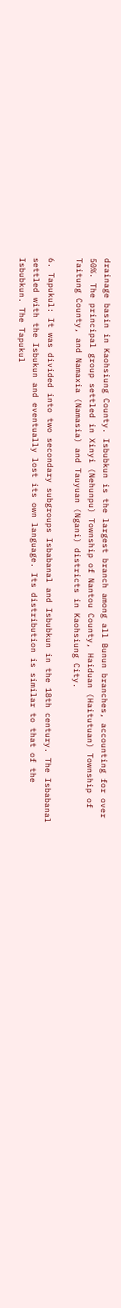drainage basin in Kaohsiung County. Isbubkun is the largest branch among all Bunun branches, accounting for over 50%. The principal group settled in Xinyi (Nehunpu) Township of Nantou County, Haiduan (Haitutuan) Township of Taitung County, and Namaxia (Namasia) and Tauyuan (Ngani) districts in Kaohsiung City.

6. Tapukul: It was divided into two secondary subgroups Isbabanal and Isbubkun in the 18th century. The Isbabanal settled with the Isbukun and eventually lost its own language. Its distribution is similar to that of the Isbubkun. The Tapukul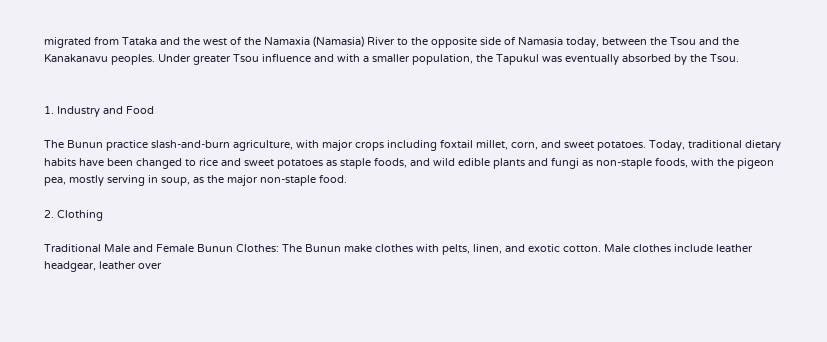migrated from Tataka and the west of the Namaxia (Namasia) River to the opposite side of Namasia today, between the Tsou and the Kanakanavu peoples. Under greater Tsou influence and with a smaller population, the Tapukul was eventually absorbed by the Tsou.


1. Industry and Food

The Bunun practice slash-and-burn agriculture, with major crops including foxtail millet, corn, and sweet potatoes. Today, traditional dietary habits have been changed to rice and sweet potatoes as staple foods, and wild edible plants and fungi as non-staple foods, with the pigeon pea, mostly serving in soup, as the major non-staple food.

2. Clothing

Traditional Male and Female Bunun Clothes: The Bunun make clothes with pelts, linen, and exotic cotton. Male clothes include leather headgear, leather over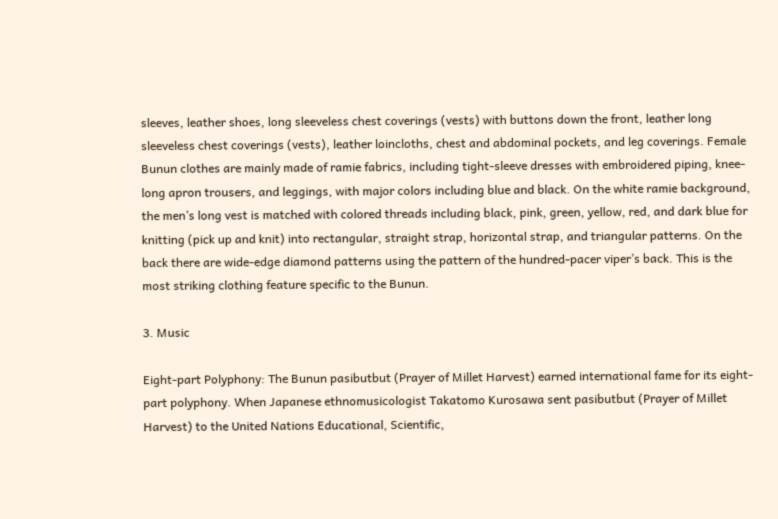sleeves, leather shoes, long sleeveless chest coverings (vests) with buttons down the front, leather long sleeveless chest coverings (vests), leather loincloths, chest and abdominal pockets, and leg coverings. Female Bunun clothes are mainly made of ramie fabrics, including tight-sleeve dresses with embroidered piping, knee-long apron trousers, and leggings, with major colors including blue and black. On the white ramie background, the men’s long vest is matched with colored threads including black, pink, green, yellow, red, and dark blue for knitting (pick up and knit) into rectangular, straight strap, horizontal strap, and triangular patterns. On the back there are wide-edge diamond patterns using the pattern of the hundred-pacer viper’s back. This is the most striking clothing feature specific to the Bunun.

3. Music

Eight-part Polyphony: The Bunun pasibutbut (Prayer of Millet Harvest) earned international fame for its eight-part polyphony. When Japanese ethnomusicologist Takatomo Kurosawa sent pasibutbut (Prayer of Millet Harvest) to the United Nations Educational, Scientific,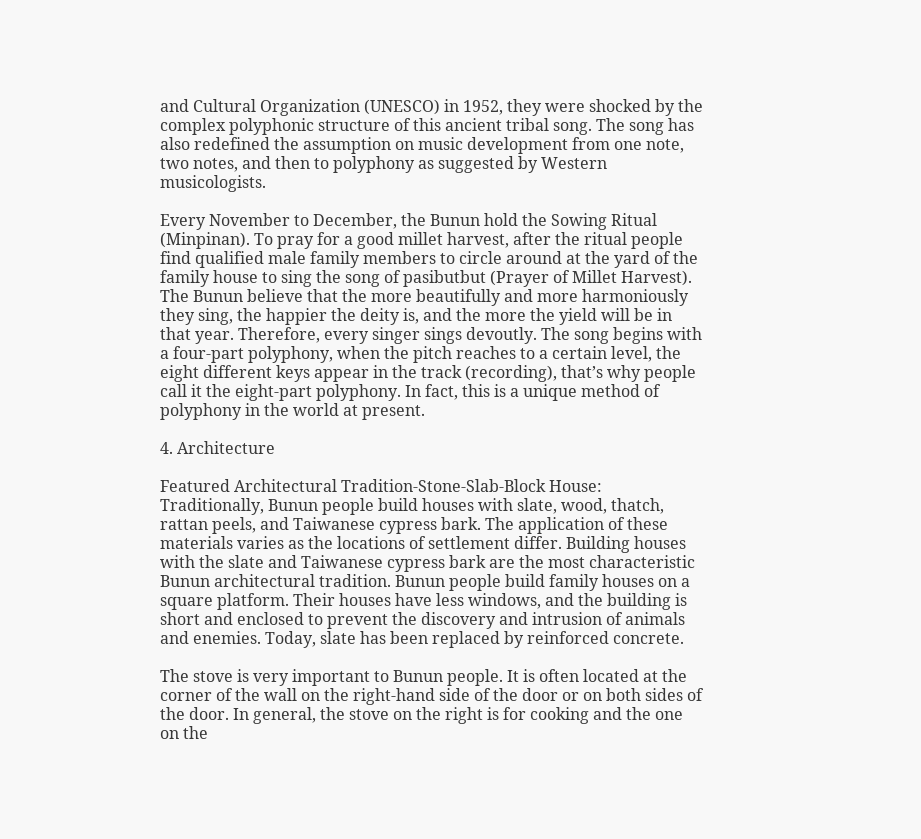and Cultural Organization (UNESCO) in 1952, they were shocked by the complex polyphonic structure of this ancient tribal song. The song has also redefined the assumption on music development from one note, two notes, and then to polyphony as suggested by Western musicologists.

Every November to December, the Bunun hold the Sowing Ritual (Minpinan). To pray for a good millet harvest, after the ritual people find qualified male family members to circle around at the yard of the family house to sing the song of pasibutbut (Prayer of Millet Harvest). The Bunun believe that the more beautifully and more harmoniously they sing, the happier the deity is, and the more the yield will be in that year. Therefore, every singer sings devoutly. The song begins with a four-part polyphony, when the pitch reaches to a certain level, the eight different keys appear in the track (recording), that’s why people call it the eight-part polyphony. In fact, this is a unique method of polyphony in the world at present.

4. Architecture

Featured Architectural Tradition-Stone-Slab-Block House: Traditionally, Bunun people build houses with slate, wood, thatch, rattan peels, and Taiwanese cypress bark. The application of these materials varies as the locations of settlement differ. Building houses with the slate and Taiwanese cypress bark are the most characteristic Bunun architectural tradition. Bunun people build family houses on a square platform. Their houses have less windows, and the building is short and enclosed to prevent the discovery and intrusion of animals and enemies. Today, slate has been replaced by reinforced concrete.

The stove is very important to Bunun people. It is often located at the corner of the wall on the right-hand side of the door or on both sides of the door. In general, the stove on the right is for cooking and the one on the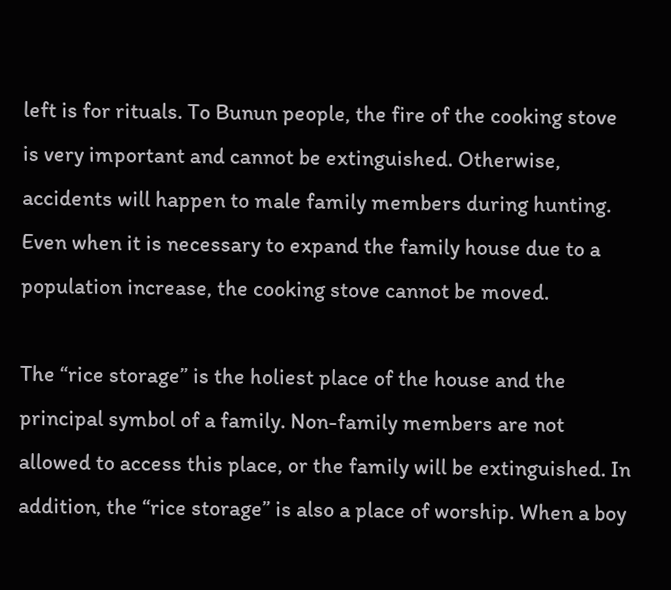left is for rituals. To Bunun people, the fire of the cooking stove is very important and cannot be extinguished. Otherwise, accidents will happen to male family members during hunting. Even when it is necessary to expand the family house due to a population increase, the cooking stove cannot be moved.

The “rice storage” is the holiest place of the house and the principal symbol of a family. Non-family members are not allowed to access this place, or the family will be extinguished. In addition, the “rice storage” is also a place of worship. When a boy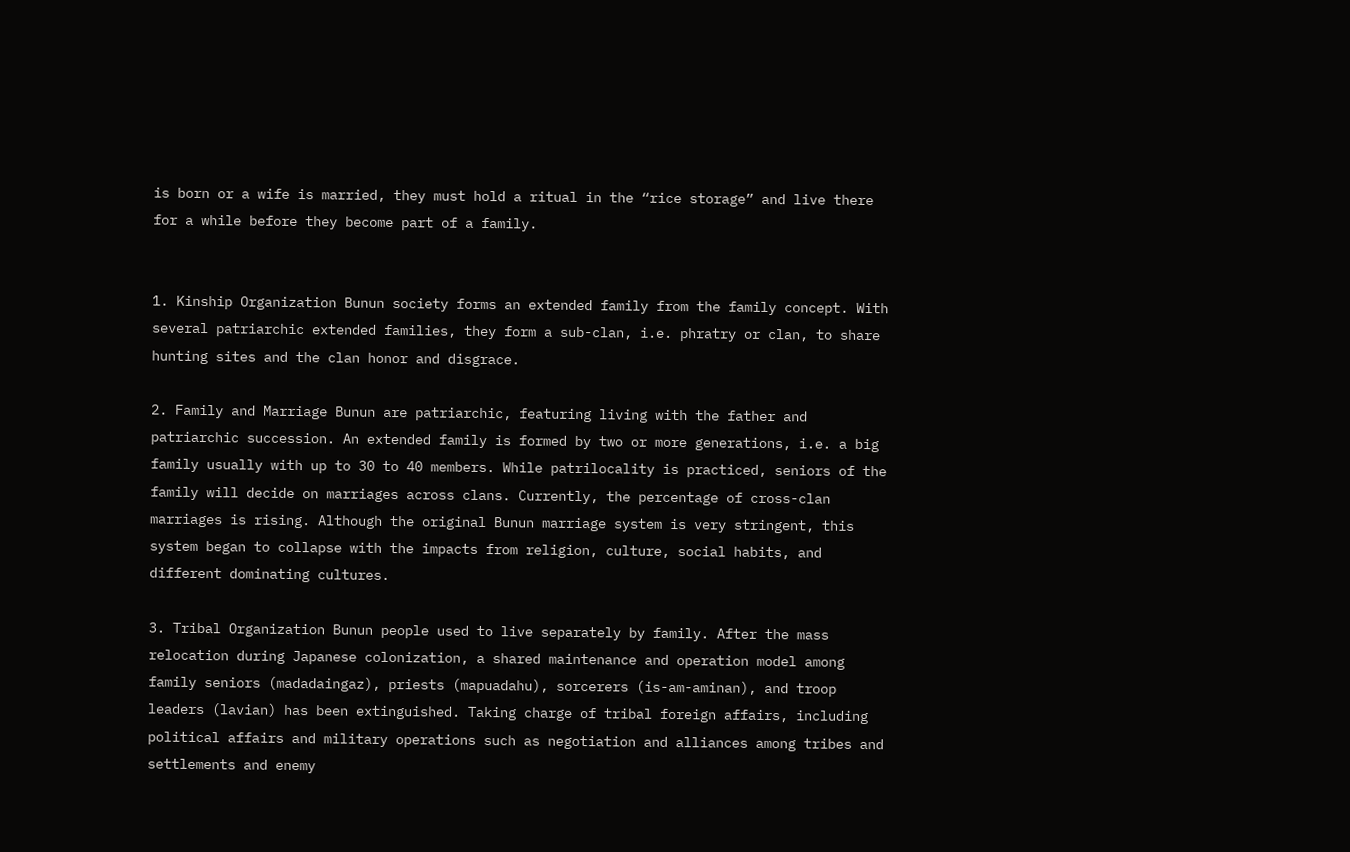is born or a wife is married, they must hold a ritual in the “rice storage” and live there for a while before they become part of a family.


1. Kinship Organization Bunun society forms an extended family from the family concept. With several patriarchic extended families, they form a sub-clan, i.e. phratry or clan, to share hunting sites and the clan honor and disgrace.

2. Family and Marriage Bunun are patriarchic, featuring living with the father and patriarchic succession. An extended family is formed by two or more generations, i.e. a big family usually with up to 30 to 40 members. While patrilocality is practiced, seniors of the family will decide on marriages across clans. Currently, the percentage of cross-clan marriages is rising. Although the original Bunun marriage system is very stringent, this system began to collapse with the impacts from religion, culture, social habits, and different dominating cultures.

3. Tribal Organization Bunun people used to live separately by family. After the mass relocation during Japanese colonization, a shared maintenance and operation model among family seniors (madadaingaz), priests (mapuadahu), sorcerers (is-am-aminan), and troop leaders (lavian) has been extinguished. Taking charge of tribal foreign affairs, including political affairs and military operations such as negotiation and alliances among tribes and settlements and enemy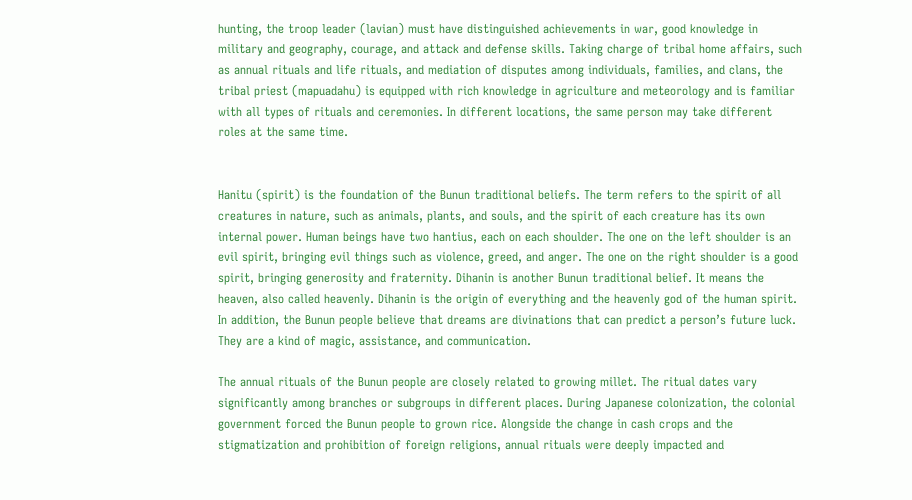hunting, the troop leader (lavian) must have distinguished achievements in war, good knowledge in military and geography, courage, and attack and defense skills. Taking charge of tribal home affairs, such as annual rituals and life rituals, and mediation of disputes among individuals, families, and clans, the tribal priest (mapuadahu) is equipped with rich knowledge in agriculture and meteorology and is familiar with all types of rituals and ceremonies. In different locations, the same person may take different roles at the same time.


Hanitu (spirit) is the foundation of the Bunun traditional beliefs. The term refers to the spirit of all creatures in nature, such as animals, plants, and souls, and the spirit of each creature has its own internal power. Human beings have two hantius, each on each shoulder. The one on the left shoulder is an evil spirit, bringing evil things such as violence, greed, and anger. The one on the right shoulder is a good spirit, bringing generosity and fraternity. Dihanin is another Bunun traditional belief. It means the heaven, also called heavenly. Dihanin is the origin of everything and the heavenly god of the human spirit. In addition, the Bunun people believe that dreams are divinations that can predict a person’s future luck. They are a kind of magic, assistance, and communication.

The annual rituals of the Bunun people are closely related to growing millet. The ritual dates vary significantly among branches or subgroups in different places. During Japanese colonization, the colonial government forced the Bunun people to grown rice. Alongside the change in cash crops and the stigmatization and prohibition of foreign religions, annual rituals were deeply impacted and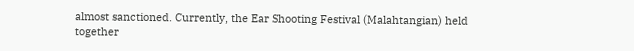almost sanctioned. Currently, the Ear Shooting Festival (Malahtangian) held together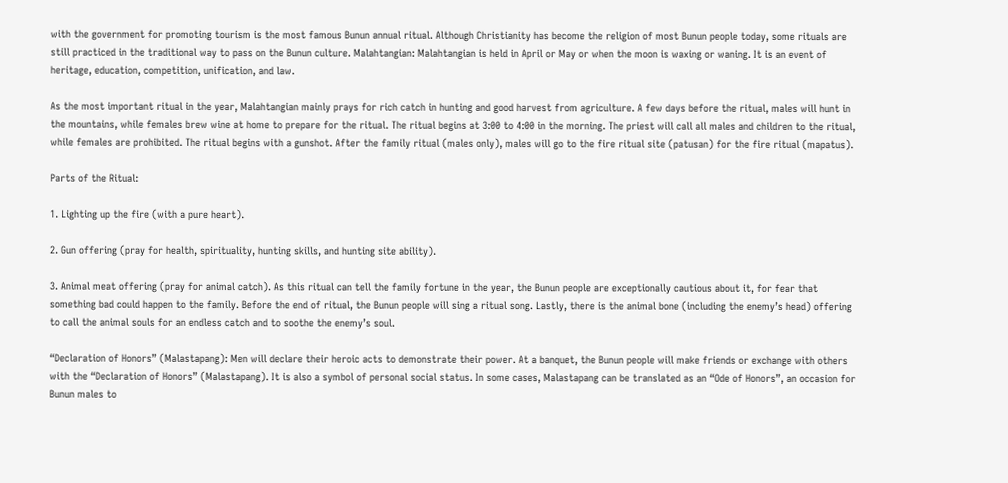with the government for promoting tourism is the most famous Bunun annual ritual. Although Christianity has become the religion of most Bunun people today, some rituals are still practiced in the traditional way to pass on the Bunun culture. Malahtangian: Malahtangian is held in April or May or when the moon is waxing or waning. It is an event of heritage, education, competition, unification, and law.

As the most important ritual in the year, Malahtangian mainly prays for rich catch in hunting and good harvest from agriculture. A few days before the ritual, males will hunt in the mountains, while females brew wine at home to prepare for the ritual. The ritual begins at 3:00 to 4:00 in the morning. The priest will call all males and children to the ritual, while females are prohibited. The ritual begins with a gunshot. After the family ritual (males only), males will go to the fire ritual site (patusan) for the fire ritual (mapatus).

Parts of the Ritual:

1. Lighting up the fire (with a pure heart).

2. Gun offering (pray for health, spirituality, hunting skills, and hunting site ability).

3. Animal meat offering (pray for animal catch). As this ritual can tell the family fortune in the year, the Bunun people are exceptionally cautious about it, for fear that something bad could happen to the family. Before the end of ritual, the Bunun people will sing a ritual song. Lastly, there is the animal bone (including the enemy’s head) offering to call the animal souls for an endless catch and to soothe the enemy’s soul.

“Declaration of Honors” (Malastapang): Men will declare their heroic acts to demonstrate their power. At a banquet, the Bunun people will make friends or exchange with others with the “Declaration of Honors” (Malastapang). It is also a symbol of personal social status. In some cases, Malastapang can be translated as an “Ode of Honors”, an occasion for Bunun males to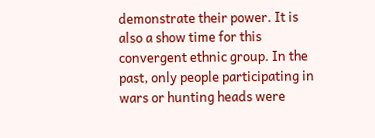demonstrate their power. It is also a show time for this convergent ethnic group. In the past, only people participating in wars or hunting heads were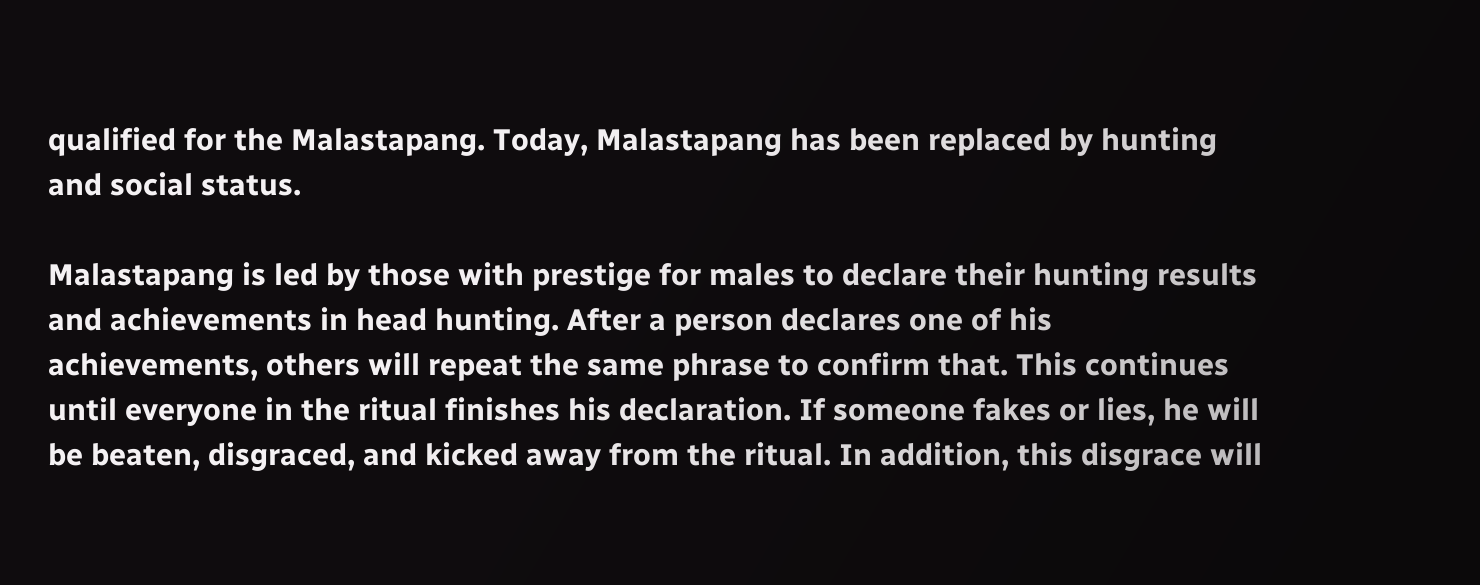qualified for the Malastapang. Today, Malastapang has been replaced by hunting and social status.

Malastapang is led by those with prestige for males to declare their hunting results and achievements in head hunting. After a person declares one of his achievements, others will repeat the same phrase to confirm that. This continues until everyone in the ritual finishes his declaration. If someone fakes or lies, he will be beaten, disgraced, and kicked away from the ritual. In addition, this disgrace will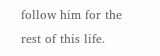follow him for the rest of this life.